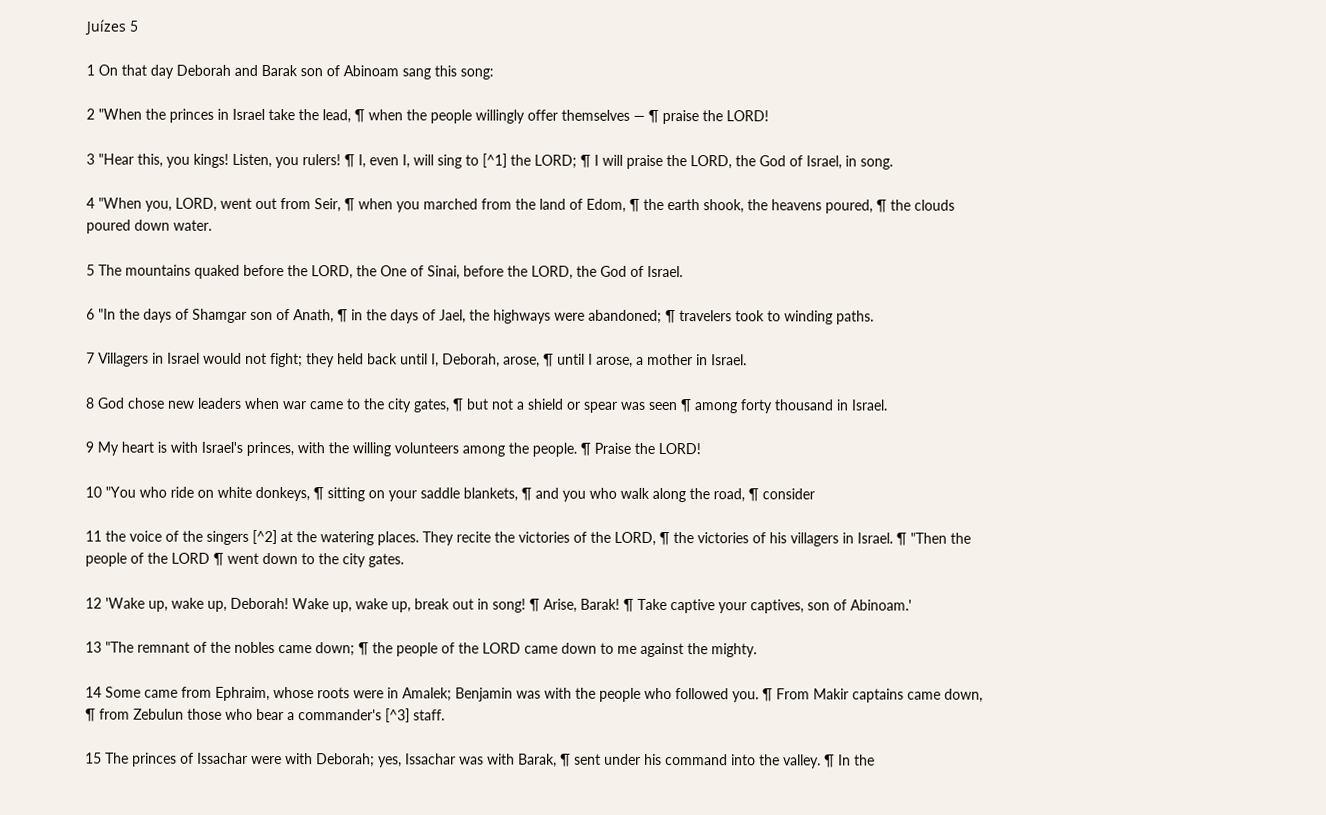Juízes 5

1 On that day Deborah and Barak son of Abinoam sang this song:

2 "When the princes in Israel take the lead, ¶ when the people willingly offer themselves — ¶ praise the LORD!

3 "Hear this, you kings! Listen, you rulers! ¶ I, even I, will sing to [^1] the LORD; ¶ I will praise the LORD, the God of Israel, in song.

4 "When you, LORD, went out from Seir, ¶ when you marched from the land of Edom, ¶ the earth shook, the heavens poured, ¶ the clouds poured down water.

5 The mountains quaked before the LORD, the One of Sinai, before the LORD, the God of Israel.

6 "In the days of Shamgar son of Anath, ¶ in the days of Jael, the highways were abandoned; ¶ travelers took to winding paths.

7 Villagers in Israel would not fight; they held back until I, Deborah, arose, ¶ until I arose, a mother in Israel.

8 God chose new leaders when war came to the city gates, ¶ but not a shield or spear was seen ¶ among forty thousand in Israel.

9 My heart is with Israel's princes, with the willing volunteers among the people. ¶ Praise the LORD!

10 "You who ride on white donkeys, ¶ sitting on your saddle blankets, ¶ and you who walk along the road, ¶ consider

11 the voice of the singers [^2] at the watering places. They recite the victories of the LORD, ¶ the victories of his villagers in Israel. ¶ "Then the people of the LORD ¶ went down to the city gates.

12 'Wake up, wake up, Deborah! Wake up, wake up, break out in song! ¶ Arise, Barak! ¶ Take captive your captives, son of Abinoam.'

13 "The remnant of the nobles came down; ¶ the people of the LORD came down to me against the mighty.

14 Some came from Ephraim, whose roots were in Amalek; Benjamin was with the people who followed you. ¶ From Makir captains came down, ¶ from Zebulun those who bear a commander's [^3] staff.

15 The princes of Issachar were with Deborah; yes, Issachar was with Barak, ¶ sent under his command into the valley. ¶ In the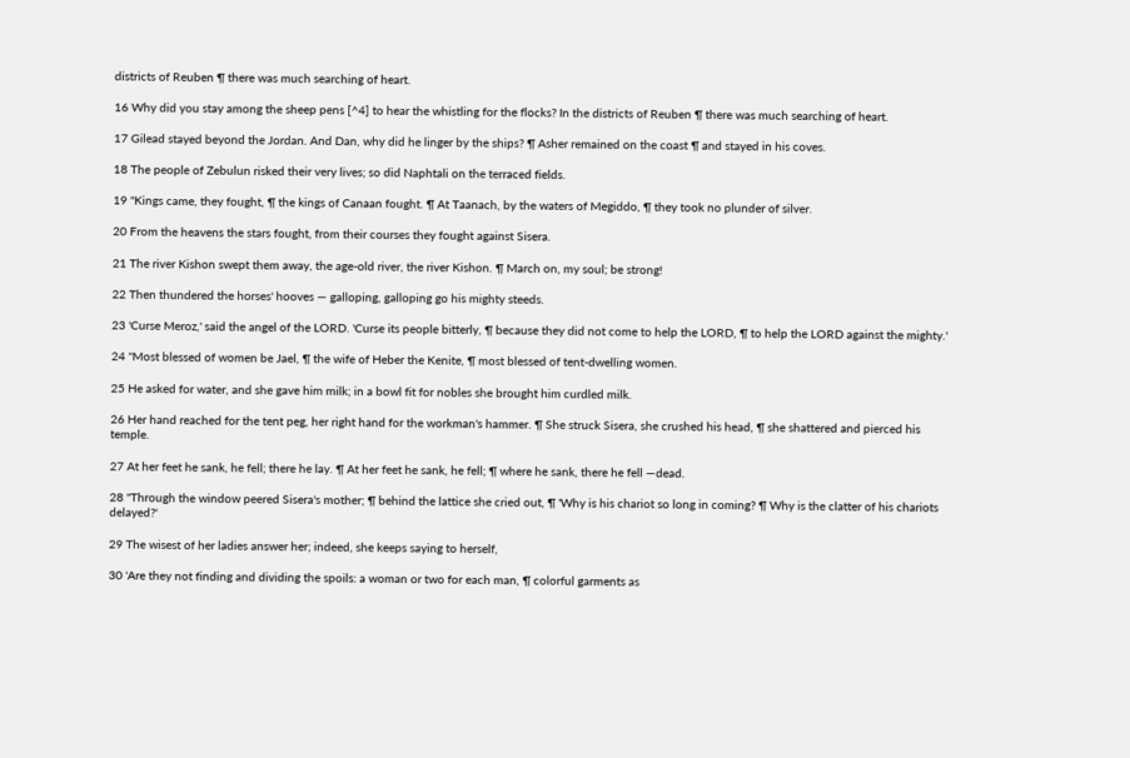districts of Reuben ¶ there was much searching of heart.

16 Why did you stay among the sheep pens [^4] to hear the whistling for the flocks? In the districts of Reuben ¶ there was much searching of heart.

17 Gilead stayed beyond the Jordan. And Dan, why did he linger by the ships? ¶ Asher remained on the coast ¶ and stayed in his coves.

18 The people of Zebulun risked their very lives; so did Naphtali on the terraced fields.

19 "Kings came, they fought, ¶ the kings of Canaan fought. ¶ At Taanach, by the waters of Megiddo, ¶ they took no plunder of silver.

20 From the heavens the stars fought, from their courses they fought against Sisera.

21 The river Kishon swept them away, the age-old river, the river Kishon. ¶ March on, my soul; be strong!

22 Then thundered the horses' hooves — galloping, galloping go his mighty steeds.

23 'Curse Meroz,' said the angel of the LORD. 'Curse its people bitterly, ¶ because they did not come to help the LORD, ¶ to help the LORD against the mighty.'

24 "Most blessed of women be Jael, ¶ the wife of Heber the Kenite, ¶ most blessed of tent-dwelling women.

25 He asked for water, and she gave him milk; in a bowl fit for nobles she brought him curdled milk.

26 Her hand reached for the tent peg, her right hand for the workman's hammer. ¶ She struck Sisera, she crushed his head, ¶ she shattered and pierced his temple.

27 At her feet he sank, he fell; there he lay. ¶ At her feet he sank, he fell; ¶ where he sank, there he fell —dead.

28 "Through the window peered Sisera's mother; ¶ behind the lattice she cried out, ¶ 'Why is his chariot so long in coming? ¶ Why is the clatter of his chariots delayed?'

29 The wisest of her ladies answer her; indeed, she keeps saying to herself,

30 'Are they not finding and dividing the spoils: a woman or two for each man, ¶ colorful garments as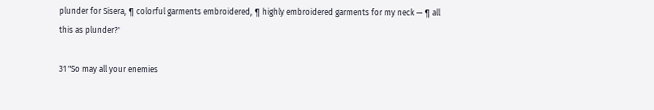plunder for Sisera, ¶ colorful garments embroidered, ¶ highly embroidered garments for my neck — ¶ all this as plunder?'

31 "So may all your enemies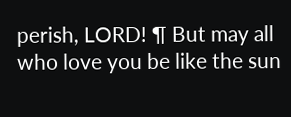perish, LORD! ¶ But may all who love you be like the sun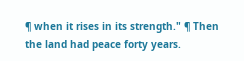¶ when it rises in its strength." ¶ Then the land had peace forty years.